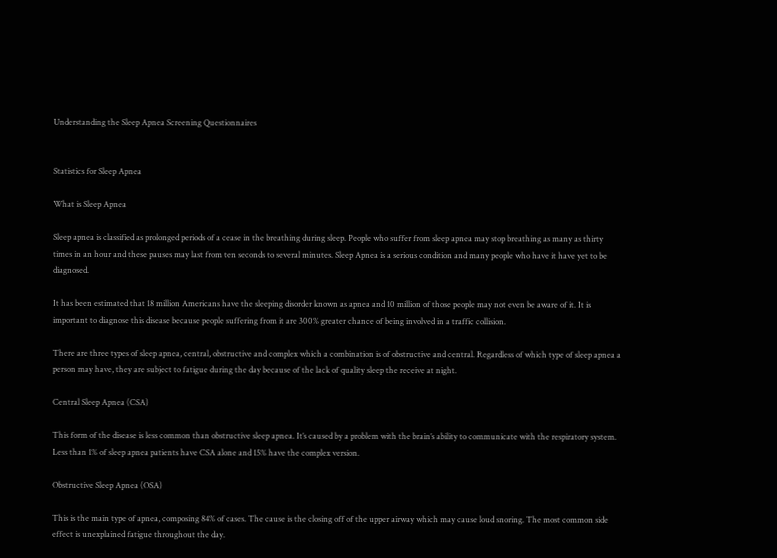Understanding the Sleep Apnea Screening Questionnaires


Statistics for Sleep Apnea

What is Sleep Apnea

Sleep apnea is classified as prolonged periods of a cease in the breathing during sleep. People who suffer from sleep apnea may stop breathing as many as thirty times in an hour and these pauses may last from ten seconds to several minutes. Sleep Apnea is a serious condition and many people who have it have yet to be diagnosed.

It has been estimated that 18 million Americans have the sleeping disorder known as apnea and 10 million of those people may not even be aware of it. It is important to diagnose this disease because people suffering from it are 300% greater chance of being involved in a traffic collision.

There are three types of sleep apnea, central, obstructive and complex which a combination is of obstructive and central. Regardless of which type of sleep apnea a person may have, they are subject to fatigue during the day because of the lack of quality sleep the receive at night.

Central Sleep Apnea (CSA)

This form of the disease is less common than obstructive sleep apnea. It’s caused by a problem with the brain’s ability to communicate with the respiratory system. Less than 1% of sleep apnea patients have CSA alone and 15% have the complex version.

Obstructive Sleep Apnea (OSA)

This is the main type of apnea, composing 84% of cases. The cause is the closing off of the upper airway which may cause loud snoring. The most common side effect is unexplained fatigue throughout the day.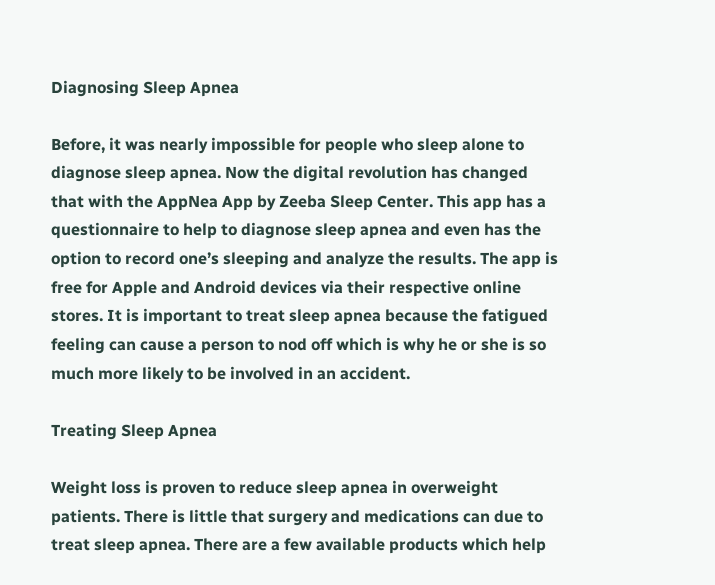Diagnosing Sleep Apnea

Before, it was nearly impossible for people who sleep alone to diagnose sleep apnea. Now the digital revolution has changed that with the AppNea App by Zeeba Sleep Center. This app has a questionnaire to help to diagnose sleep apnea and even has the option to record one’s sleeping and analyze the results. The app is free for Apple and Android devices via their respective online stores. It is important to treat sleep apnea because the fatigued feeling can cause a person to nod off which is why he or she is so much more likely to be involved in an accident.

Treating Sleep Apnea

Weight loss is proven to reduce sleep apnea in overweight patients. There is little that surgery and medications can due to treat sleep apnea. There are a few available products which help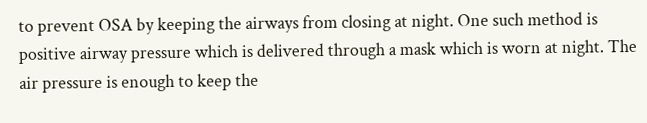to prevent OSA by keeping the airways from closing at night. One such method is positive airway pressure which is delivered through a mask which is worn at night. The air pressure is enough to keep the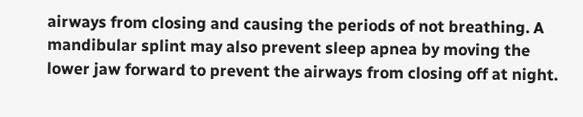airways from closing and causing the periods of not breathing. A mandibular splint may also prevent sleep apnea by moving the lower jaw forward to prevent the airways from closing off at night.